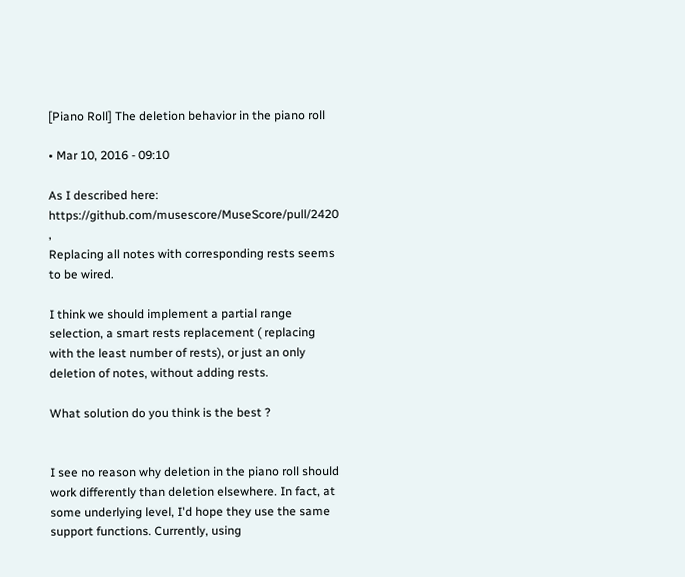[Piano Roll] The deletion behavior in the piano roll

• Mar 10, 2016 - 09:10

As I described here: https://github.com/musescore/MuseScore/pull/2420 ,
Replacing all notes with corresponding rests seems to be wired.

I think we should implement a partial range selection, a smart rests replacement ( replacing with the least number of rests), or just an only deletion of notes, without adding rests.

What solution do you think is the best ?


I see no reason why deletion in the piano roll should work differently than deletion elsewhere. In fact, at some underlying level, I'd hope they use the same support functions. Currently, using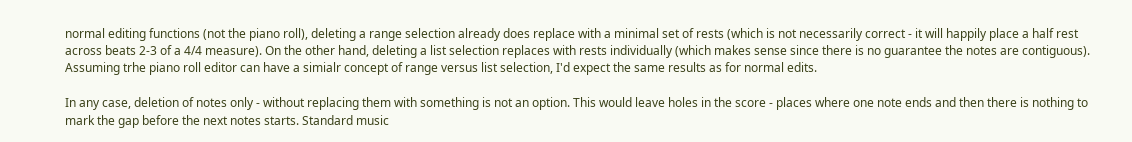normal editing functions (not the piano roll), deleting a range selection already does replace with a minimal set of rests (which is not necessarily correct - it will happily place a half rest across beats 2-3 of a 4/4 measure). On the other hand, deleting a list selection replaces with rests individually (which makes sense since there is no guarantee the notes are contiguous). Assuming trhe piano roll editor can have a simialr concept of range versus list selection, I'd expect the same results as for normal edits.

In any case, deletion of notes only - without replacing them with something is not an option. This would leave holes in the score - places where one note ends and then there is nothing to mark the gap before the next notes starts. Standard music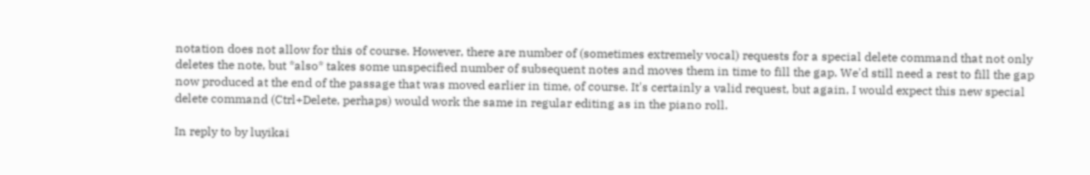notation does not allow for this of course. However, there are number of (sometimes extremely vocal) requests for a special delete command that not only deletes the note, but *also* takes some unspecified number of subsequent notes and moves them in time to fill the gap. We'd still need a rest to fill the gap now produced at the end of the passage that was moved earlier in time, of course. It's certainly a valid request, but again, I would expect this new special delete command (Ctrl+Delete, perhaps) would work the same in regular editing as in the piano roll.

In reply to by luyikai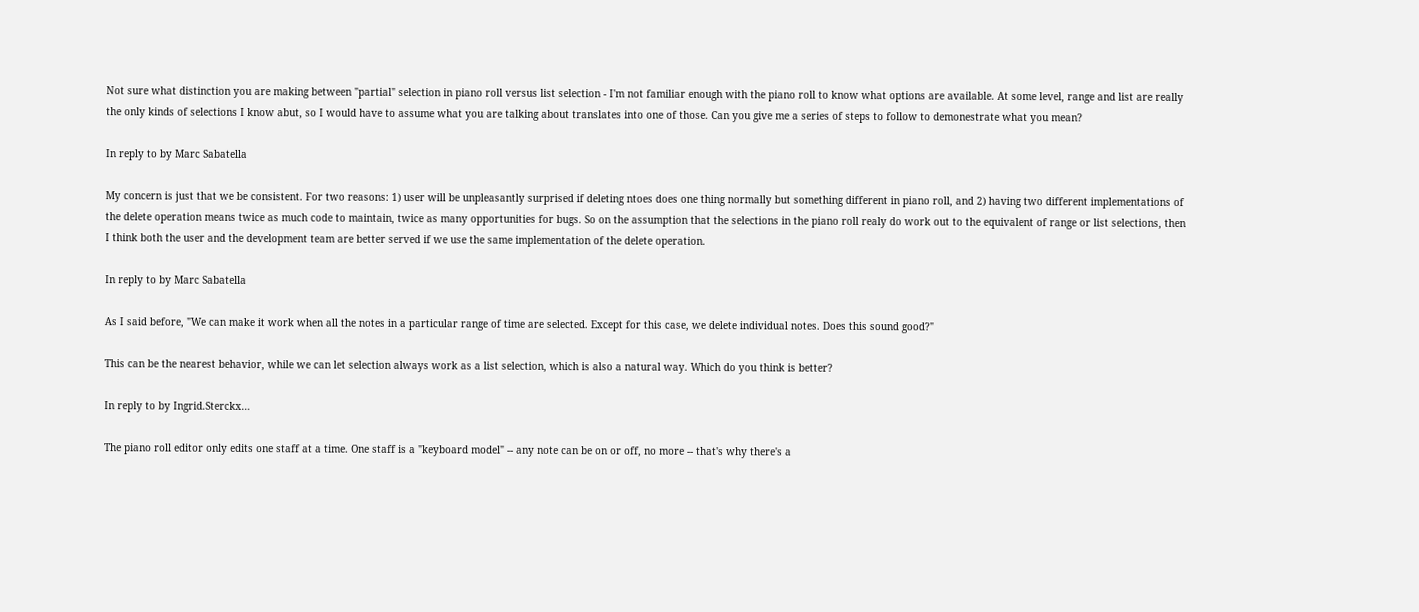Not sure what distinction you are making between "partial" selection in piano roll versus list selection - I'm not familiar enough with the piano roll to know what options are available. At some level, range and list are really the only kinds of selections I know abut, so I would have to assume what you are talking about translates into one of those. Can you give me a series of steps to follow to demonestrate what you mean?

In reply to by Marc Sabatella

My concern is just that we be consistent. For two reasons: 1) user will be unpleasantly surprised if deleting ntoes does one thing normally but something different in piano roll, and 2) having two different implementations of the delete operation means twice as much code to maintain, twice as many opportunities for bugs. So on the assumption that the selections in the piano roll realy do work out to the equivalent of range or list selections, then I think both the user and the development team are better served if we use the same implementation of the delete operation.

In reply to by Marc Sabatella

As I said before, "We can make it work when all the notes in a particular range of time are selected. Except for this case, we delete individual notes. Does this sound good?"

This can be the nearest behavior, while we can let selection always work as a list selection, which is also a natural way. Which do you think is better?

In reply to by Ingrid.Sterckx…

The piano roll editor only edits one staff at a time. One staff is a "keyboard model" -- any note can be on or off, no more -- that's why there's a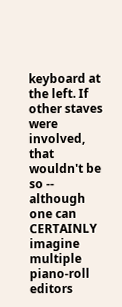keyboard at the left. If other staves were involved, that wouldn't be so -- although one can CERTAINLY imagine multiple piano-roll editors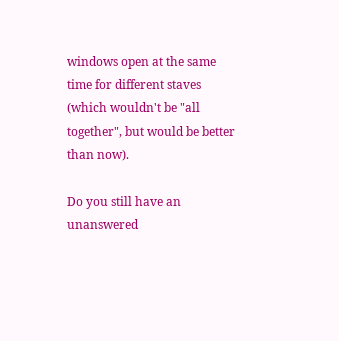windows open at the same time for different staves (which wouldn't be "all together", but would be better than now).

Do you still have an unanswered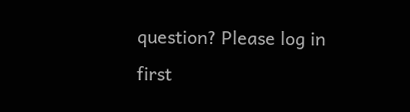question? Please log in first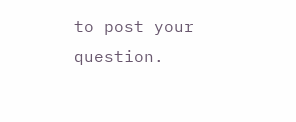to post your question.